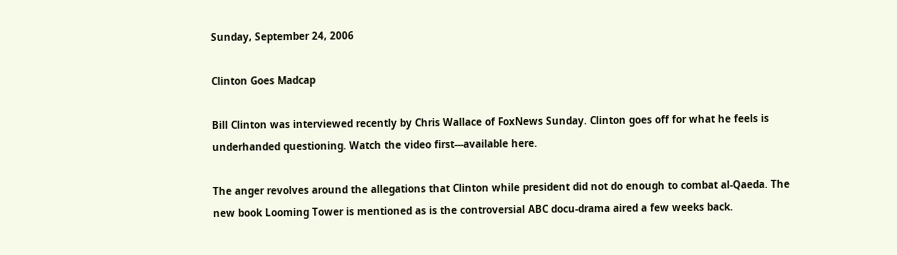Sunday, September 24, 2006

Clinton Goes Madcap

Bill Clinton was interviewed recently by Chris Wallace of FoxNews Sunday. Clinton goes off for what he feels is underhanded questioning. Watch the video first---available here.

The anger revolves around the allegations that Clinton while president did not do enough to combat al-Qaeda. The new book Looming Tower is mentioned as is the controversial ABC docu-drama aired a few weeks back.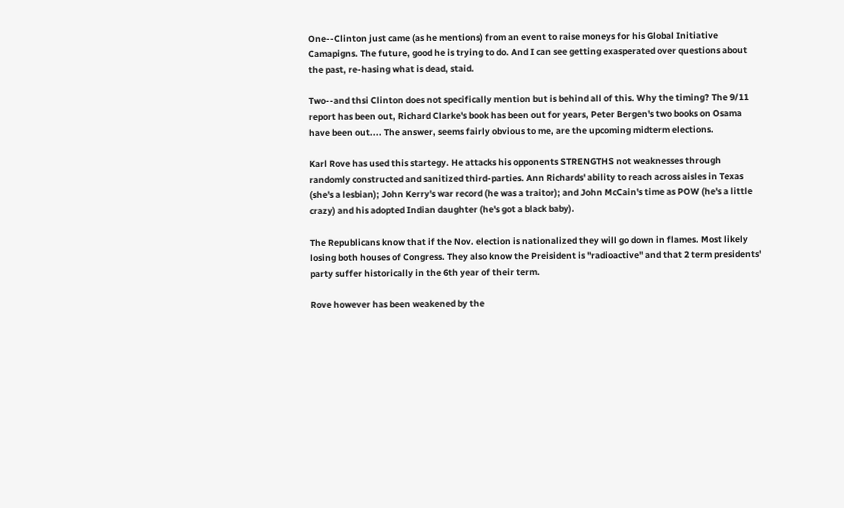One--Clinton just came (as he mentions) from an event to raise moneys for his Global Initiative Camapigns. The future, good he is trying to do. And I can see getting exasperated over questions about the past, re-hasing what is dead, staid.

Two--and thsi Clinton does not specifically mention but is behind all of this. Why the timing? The 9/11 report has been out, Richard Clarke's book has been out for years, Peter Bergen's two books on Osama have been out.... The answer, seems fairly obvious to me, are the upcoming midterm elections.

Karl Rove has used this startegy. He attacks his opponents STRENGTHS not weaknesses through randomly constructed and sanitized third-parties. Ann Richards' ability to reach across aisles in Texas (she's a lesbian); John Kerry's war record (he was a traitor); and John McCain's time as POW (he's a little crazy) and his adopted Indian daughter (he's got a black baby).

The Republicans know that if the Nov. election is nationalized they will go down in flames. Most likely losing both houses of Congress. They also know the Preisident is "radioactive" and that 2 term presidents' party suffer historically in the 6th year of their term.

Rove however has been weakened by the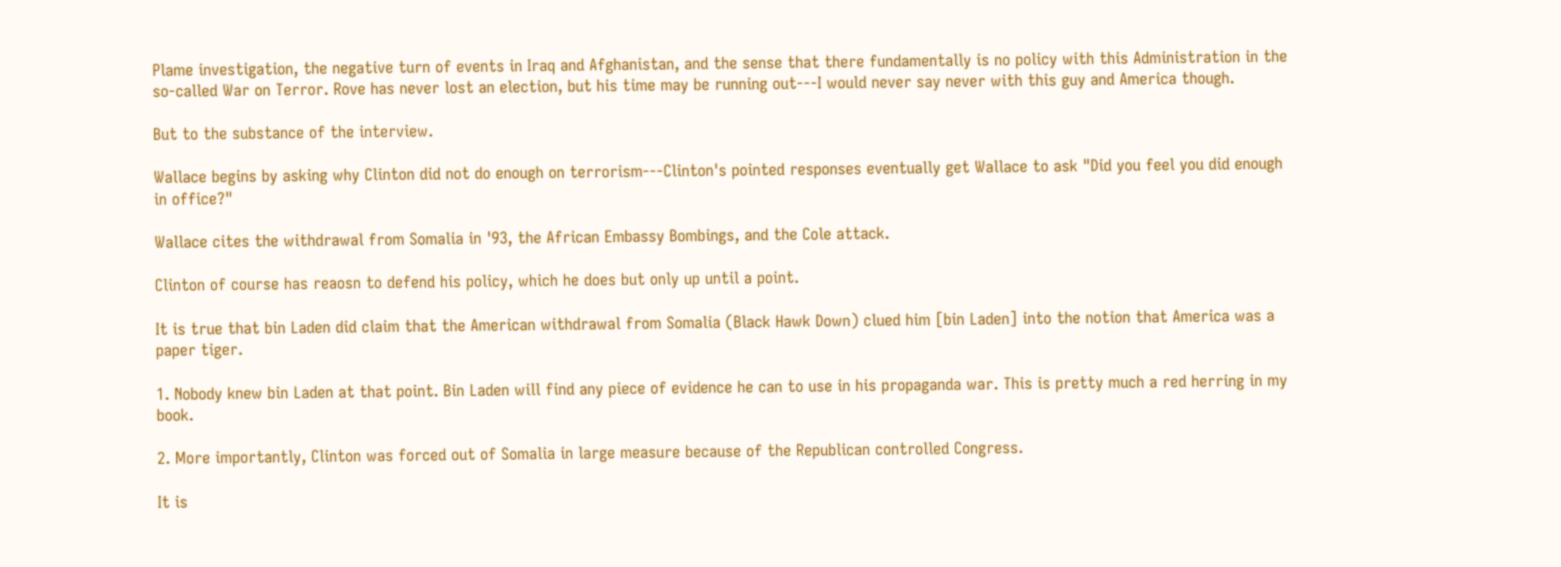Plame investigation, the negative turn of events in Iraq and Afghanistan, and the sense that there fundamentally is no policy with this Administration in the so-called War on Terror. Rove has never lost an election, but his time may be running out---I would never say never with this guy and America though.

But to the substance of the interview.

Wallace begins by asking why Clinton did not do enough on terrorism---Clinton's pointed responses eventually get Wallace to ask "Did you feel you did enough in office?"

Wallace cites the withdrawal from Somalia in '93, the African Embassy Bombings, and the Cole attack.

Clinton of course has reaosn to defend his policy, which he does but only up until a point.

It is true that bin Laden did claim that the American withdrawal from Somalia (Black Hawk Down) clued him [bin Laden] into the notion that America was a paper tiger.

1. Nobody knew bin Laden at that point. Bin Laden will find any piece of evidence he can to use in his propaganda war. This is pretty much a red herring in my book.

2. More importantly, Clinton was forced out of Somalia in large measure because of the Republican controlled Congress.

It is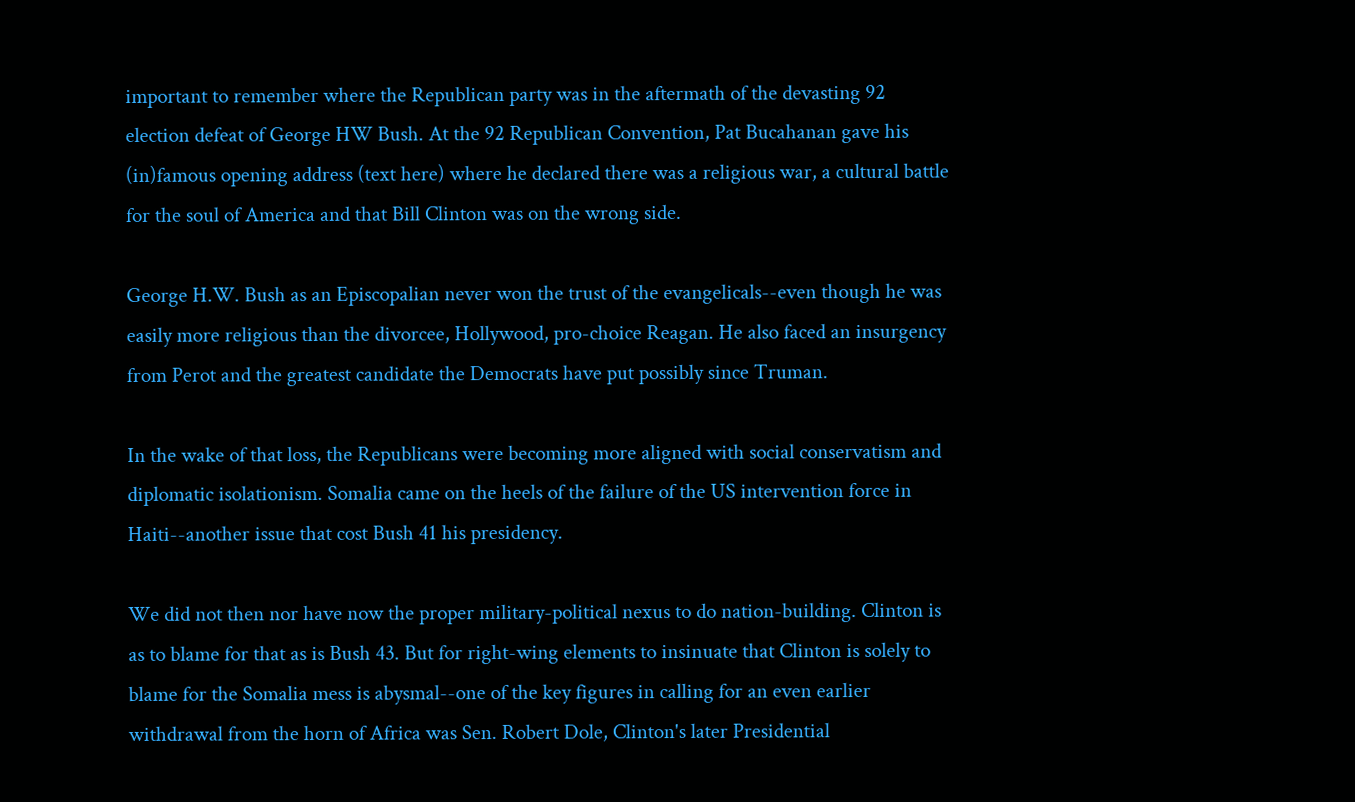important to remember where the Republican party was in the aftermath of the devasting 92 election defeat of George HW Bush. At the 92 Republican Convention, Pat Bucahanan gave his (in)famous opening address (text here) where he declared there was a religious war, a cultural battle for the soul of America and that Bill Clinton was on the wrong side.

George H.W. Bush as an Episcopalian never won the trust of the evangelicals--even though he was easily more religious than the divorcee, Hollywood, pro-choice Reagan. He also faced an insurgency from Perot and the greatest candidate the Democrats have put possibly since Truman.

In the wake of that loss, the Republicans were becoming more aligned with social conservatism and diplomatic isolationism. Somalia came on the heels of the failure of the US intervention force in Haiti--another issue that cost Bush 41 his presidency.

We did not then nor have now the proper military-political nexus to do nation-building. Clinton is as to blame for that as is Bush 43. But for right-wing elements to insinuate that Clinton is solely to blame for the Somalia mess is abysmal--one of the key figures in calling for an even earlier withdrawal from the horn of Africa was Sen. Robert Dole, Clinton's later Presidential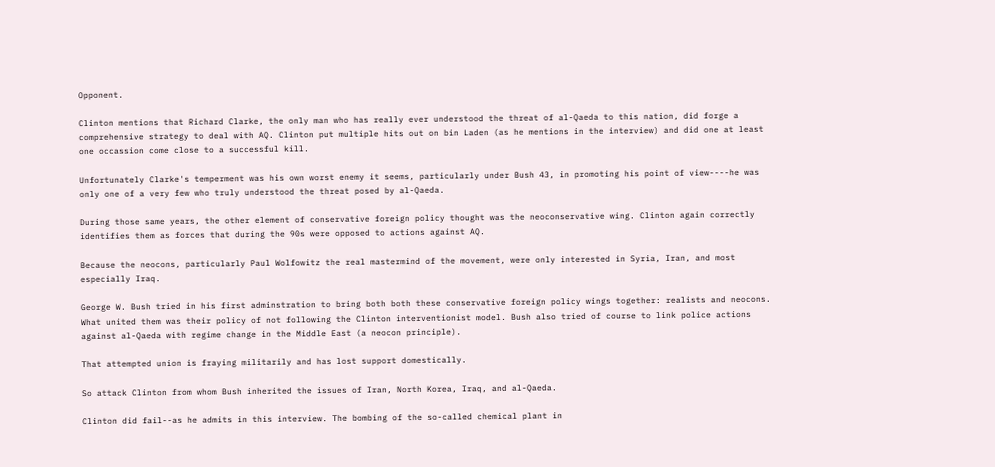Opponent.

Clinton mentions that Richard Clarke, the only man who has really ever understood the threat of al-Qaeda to this nation, did forge a comprehensive strategy to deal with AQ. Clinton put multiple hits out on bin Laden (as he mentions in the interview) and did one at least one occassion come close to a successful kill.

Unfortunately Clarke's temperment was his own worst enemy it seems, particularly under Bush 43, in promoting his point of view----he was only one of a very few who truly understood the threat posed by al-Qaeda.

During those same years, the other element of conservative foreign policy thought was the neoconservative wing. Clinton again correctly identifies them as forces that during the 90s were opposed to actions against AQ.

Because the neocons, particularly Paul Wolfowitz the real mastermind of the movement, were only interested in Syria, Iran, and most especially Iraq.

George W. Bush tried in his first adminstration to bring both both these conservative foreign policy wings together: realists and neocons. What united them was their policy of not following the Clinton interventionist model. Bush also tried of course to link police actions against al-Qaeda with regime change in the Middle East (a neocon principle).

That attempted union is fraying militarily and has lost support domestically.

So attack Clinton from whom Bush inherited the issues of Iran, North Korea, Iraq, and al-Qaeda.

Clinton did fail--as he admits in this interview. The bombing of the so-called chemical plant in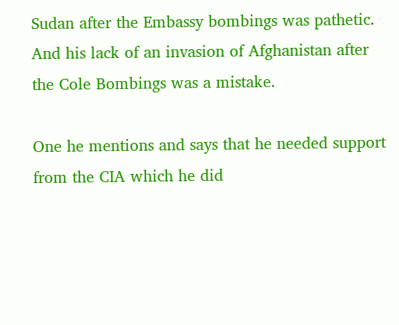Sudan after the Embassy bombings was pathetic. And his lack of an invasion of Afghanistan after the Cole Bombings was a mistake.

One he mentions and says that he needed support from the CIA which he did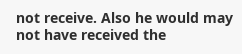not receive. Also he would may not have received the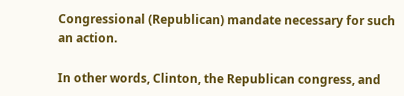Congressional (Republican) mandate necessary for such an action.

In other words, Clinton, the Republican congress, and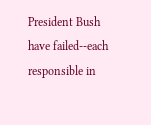President Bush have failed--each responsible in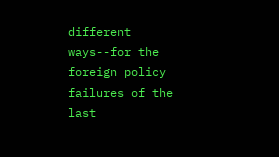different ways--for the foreign policy failures of the last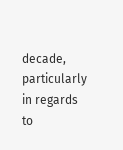decade, particularly in regards to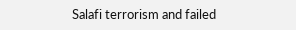Salafi terrorism and failed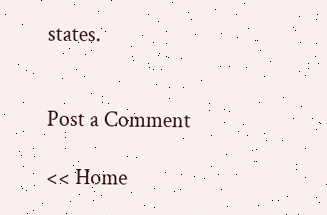states.


Post a Comment

<< Home